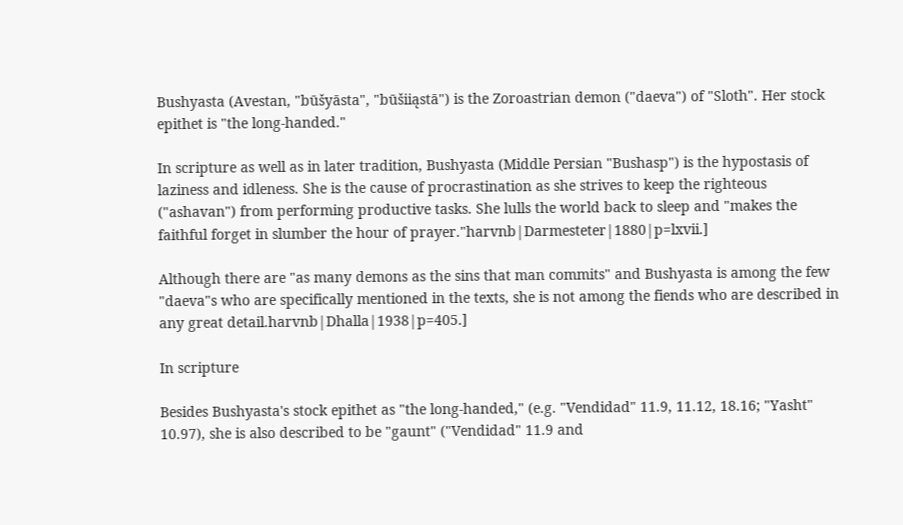Bushyasta (Avestan, "būšyāsta", "būšiiąstā") is the Zoroastrian demon ("daeva") of "Sloth". Her stock epithet is "the long-handed."

In scripture as well as in later tradition, Bushyasta (Middle Persian "Bushasp") is the hypostasis of laziness and idleness. She is the cause of procrastination as she strives to keep the righteous ("ashavan") from performing productive tasks. She lulls the world back to sleep and "makes the faithful forget in slumber the hour of prayer."harvnb|Darmesteter|1880|p=lxvii.]

Although there are "as many demons as the sins that man commits" and Bushyasta is among the few "daeva"s who are specifically mentioned in the texts, she is not among the fiends who are described in any great detail.harvnb|Dhalla|1938|p=405.]

In scripture

Besides Bushyasta's stock epithet as "the long-handed," (e.g. "Vendidad" 11.9, 11.12, 18.16; "Yasht" 10.97), she is also described to be "gaunt" ("Vendidad" 11.9 and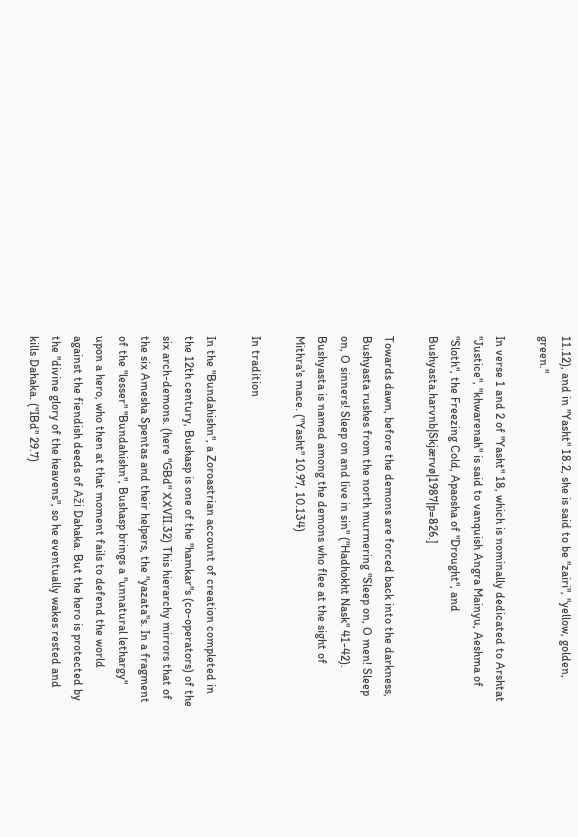11.12), and in "Yasht" 18.2, she is said to be "zairi", "yellow, golden, green."

In verse 1 and 2 of "Yasht" 18, which is nominally dedicated to Arshtat "Justice", "khwarenah" is said to vanquish Angra Mainyu, Aeshma of "Sloth", the Freezing Cold, Apaosha of "Drought", and Bushyasta.harvnb|Skjærvø|1987|p=826.]

Towards dawn, before the demons are forced back into the darkness, Bushyasta rushes from the north murmering "Sleep on, O men! Sleep on, O sinners! Sleep on and live in sin" ("Hadhokht Nask" 41-42). Bushyasta is named among the demons who flee at the sight of Mithra's mace. ("Yasht" 10.97, 10.134)

In tradition

In the "Bundahishn", a Zoroastrian account of creation completed in the 12th century, Bushasp is one of the "hamkar"s (co-operators) of the six arch-demons. (here "GBd" XXVII.32) This hierarchy mirrors that of the six Amesha Spentas and their helpers, the "yazata"s. In a fragment of the "lesser" "Bundahishn", Bushasp brings a "unnatural lethargy" upon a hero, who then at that moment fails to defend the world against the fiendish deeds of Aži Dahaka. But the hero is protected by the "divine glory of the heavens", so he eventually wakes rested and kills Dahaka. ("IBd" 29.7)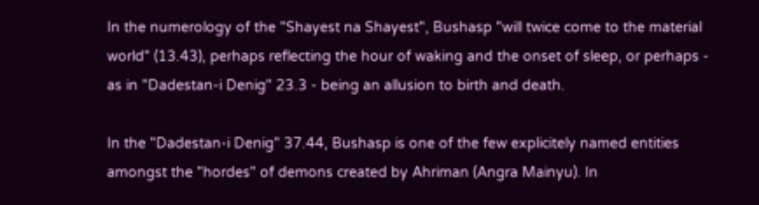In the numerology of the "Shayest na Shayest", Bushasp "will twice come to the material world" (13.43), perhaps reflecting the hour of waking and the onset of sleep, or perhaps - as in "Dadestan-i Denig" 23.3 - being an allusion to birth and death.

In the "Dadestan-i Denig" 37.44, Bushasp is one of the few explicitely named entities amongst the "hordes" of demons created by Ahriman (Angra Mainyu). In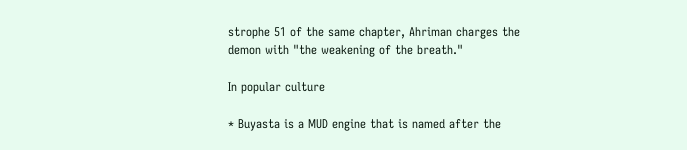strophe 51 of the same chapter, Ahriman charges the demon with "the weakening of the breath."

In popular culture

* Buyasta is a MUD engine that is named after the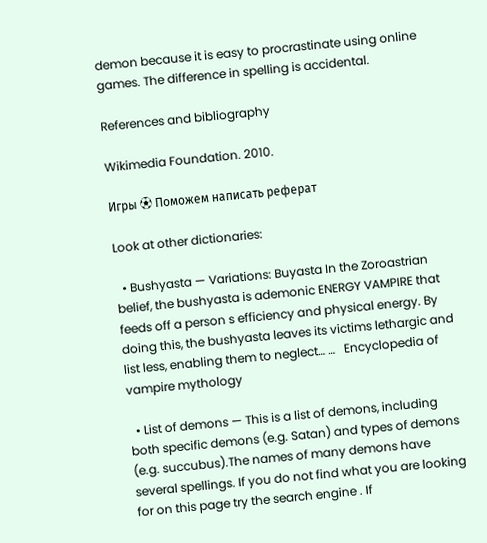demon because it is easy to procrastinate using online games. The difference in spelling is accidental.

References and bibliography

Wikimedia Foundation. 2010.

Игры ⚽ Поможем написать реферат

Look at other dictionaries:

  • Bushyasta — Variations: Buyasta In the Zoroastrian belief, the bushyasta is ademonic ENERGY VAMPIRE that feeds off a person s efficiency and physical energy. By doing this, the bushyasta leaves its victims lethargic and list less, enabling them to neglect… …   Encyclopedia of vampire mythology

  • List of demons — This is a list of demons, including both specific demons (e.g. Satan) and types of demons (e.g. succubus).The names of many demons have several spellings. If you do not find what you are looking for on this page try the search engine . If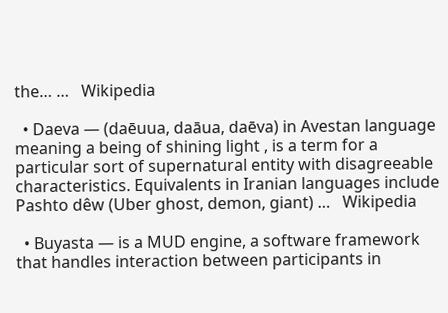the… …   Wikipedia

  • Daeva — (daēuua, daāua, daēva) in Avestan language meaning a being of shining light , is a term for a particular sort of supernatural entity with disagreeable characteristics. Equivalents in Iranian languages include Pashto dêw (Uber ghost, demon, giant) …   Wikipedia

  • Buyasta — is a MUD engine, a software framework that handles interaction between participants in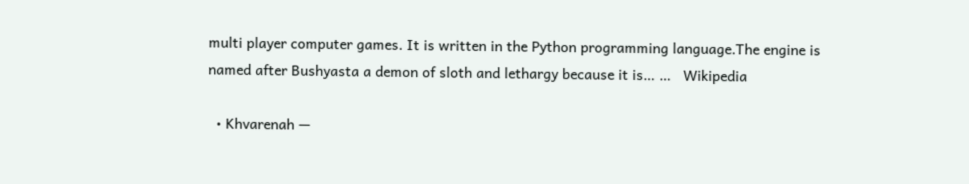multi player computer games. It is written in the Python programming language.The engine is named after Bushyasta a demon of sloth and lethargy because it is… …   Wikipedia

  • Khvarenah —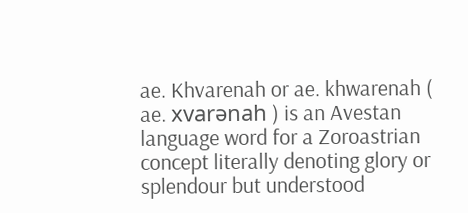ae. Khvarenah or ae. khwarenah ( ae. xvarənah ) is an Avestan language word for a Zoroastrian concept literally denoting glory or splendour but understood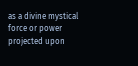as a divine mystical force or power projected upon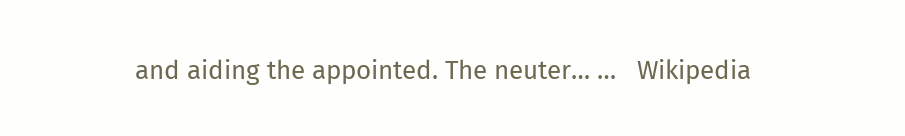and aiding the appointed. The neuter… …   Wikipedia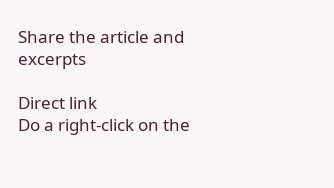Share the article and excerpts

Direct link
Do a right-click on the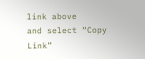link above
and select “Copy Link”